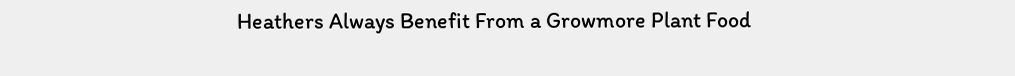Heathers Always Benefit From a Growmore Plant Food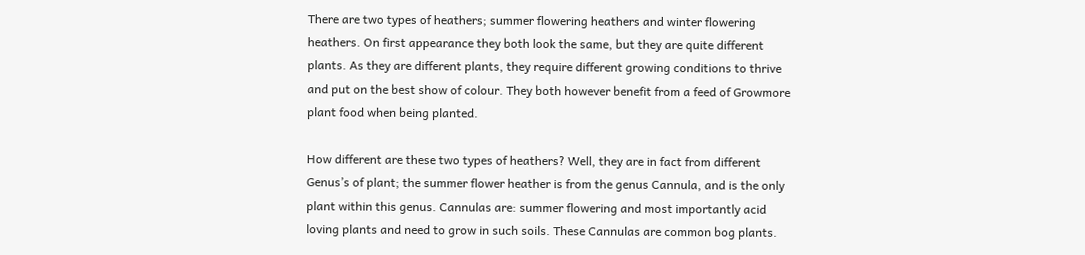There are two types of heathers; summer flowering heathers and winter flowering heathers. On first appearance they both look the same, but they are quite different plants. As they are different plants, they require different growing conditions to thrive and put on the best show of colour. They both however benefit from a feed of Growmore plant food when being planted.

How different are these two types of heathers? Well, they are in fact from different Genus’s of plant; the summer flower heather is from the genus Cannula, and is the only plant within this genus. Cannulas are: summer flowering and most importantly acid loving plants and need to grow in such soils. These Cannulas are common bog plants.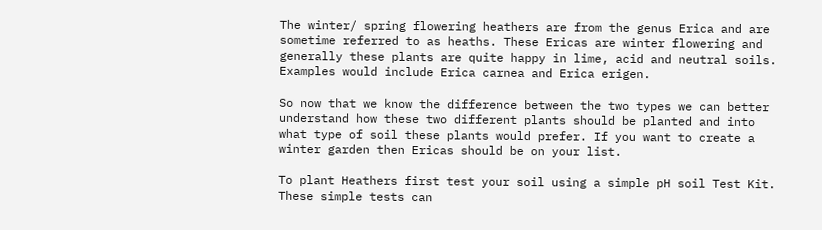The winter/ spring flowering heathers are from the genus Erica and are sometime referred to as heaths. These Ericas are winter flowering and generally these plants are quite happy in lime, acid and neutral soils. Examples would include Erica carnea and Erica erigen.

So now that we know the difference between the two types we can better understand how these two different plants should be planted and into what type of soil these plants would prefer. If you want to create a winter garden then Ericas should be on your list.

To plant Heathers first test your soil using a simple pH soil Test Kit. These simple tests can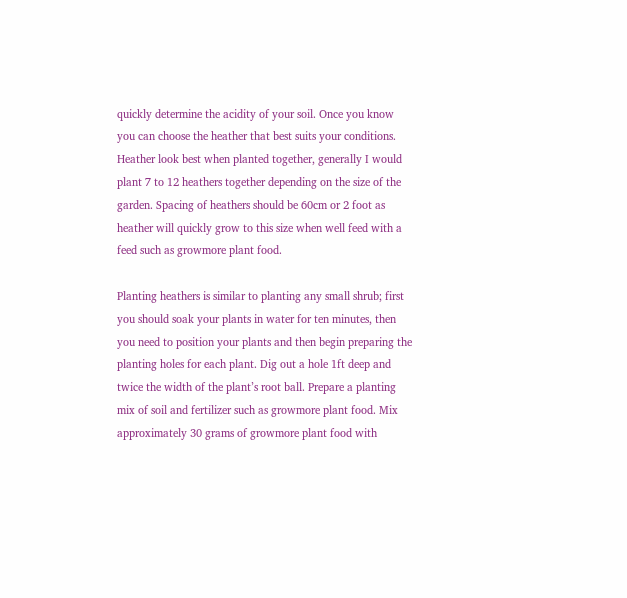quickly determine the acidity of your soil. Once you know you can choose the heather that best suits your conditions. Heather look best when planted together, generally I would plant 7 to 12 heathers together depending on the size of the garden. Spacing of heathers should be 60cm or 2 foot as heather will quickly grow to this size when well feed with a feed such as growmore plant food.

Planting heathers is similar to planting any small shrub; first you should soak your plants in water for ten minutes, then you need to position your plants and then begin preparing the planting holes for each plant. Dig out a hole 1ft deep and twice the width of the plant’s root ball. Prepare a planting mix of soil and fertilizer such as growmore plant food. Mix approximately 30 grams of growmore plant food with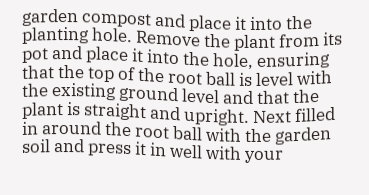garden compost and place it into the planting hole. Remove the plant from its pot and place it into the hole, ensuring that the top of the root ball is level with the existing ground level and that the plant is straight and upright. Next filled in around the root ball with the garden soil and press it in well with your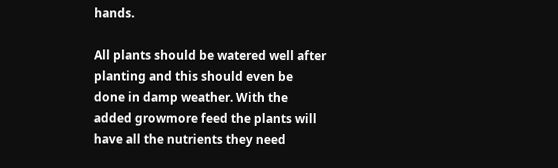hands.

All plants should be watered well after planting and this should even be done in damp weather. With the added growmore feed the plants will have all the nutrients they need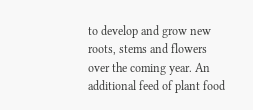to develop and grow new roots, stems and flowers over the coming year. An additional feed of plant food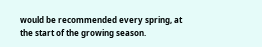would be recommended every spring, at the start of the growing season.